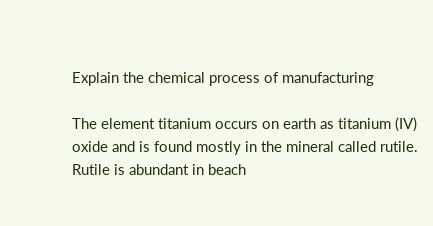Explain the chemical process of manufacturing

The element titanium occurs on earth as titanium (IV) oxide and is found mostly in the mineral called rutile. Rutile is abundant in beach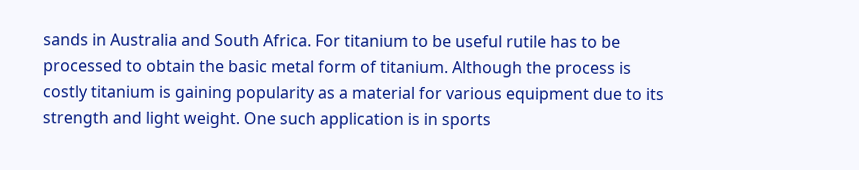sands in Australia and South Africa. For titanium to be useful rutile has to be processed to obtain the basic metal form of titanium. Although the process is costly titanium is gaining popularity as a material for various equipment due to its strength and light weight. One such application is in sports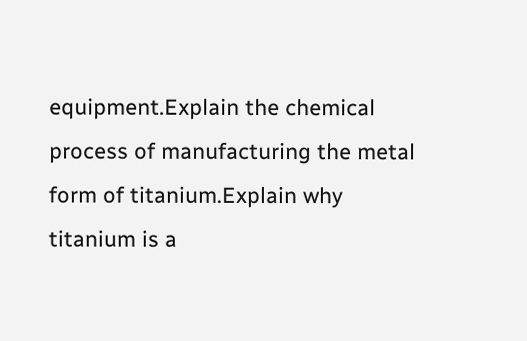equipment.Explain the chemical process of manufacturing the metal form of titanium.Explain why titanium is a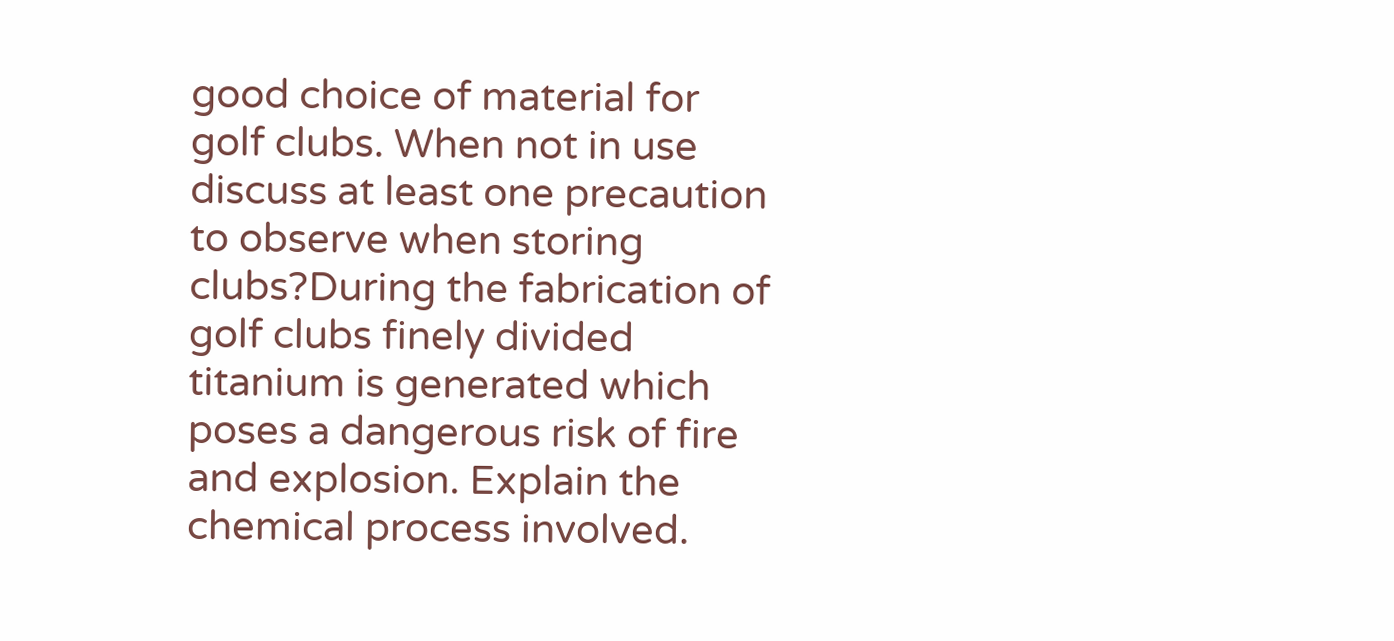good choice of material for golf clubs. When not in use discuss at least one precaution to observe when storing clubs?During the fabrication of golf clubs finely divided titanium is generated which poses a dangerous risk of fire and explosion. Explain the chemical process involved.